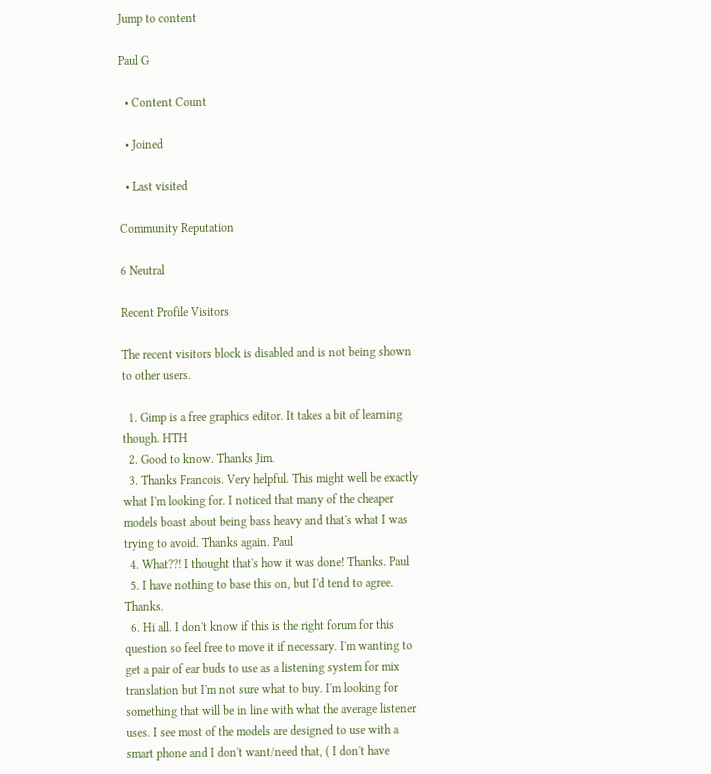Jump to content

Paul G

  • Content Count

  • Joined

  • Last visited

Community Reputation

6 Neutral

Recent Profile Visitors

The recent visitors block is disabled and is not being shown to other users.

  1. Gimp is a free graphics editor. It takes a bit of learning though. HTH
  2. Good to know. Thanks Jim.
  3. Thanks Francois. Very helpful. This might well be exactly what I'm looking for. I noticed that many of the cheaper models boast about being bass heavy and that's what I was trying to avoid. Thanks again. Paul
  4. What??! I thought that's how it was done! Thanks. Paul
  5. I have nothing to base this on, but I'd tend to agree. Thanks.
  6. Hi all. I don't know if this is the right forum for this question so feel free to move it if necessary. I'm wanting to get a pair of ear buds to use as a listening system for mix translation but I'm not sure what to buy. I'm looking for something that will be in line with what the average listener uses. I see most of the models are designed to use with a smart phone and I don't want/need that, ( I don't have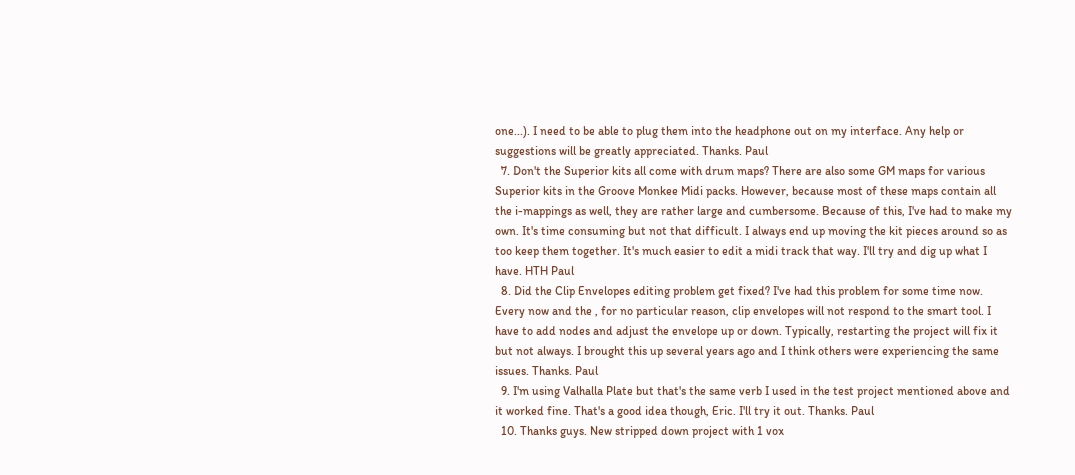one...). I need to be able to plug them into the headphone out on my interface. Any help or suggestions will be greatly appreciated. Thanks. Paul
  7. Don't the Superior kits all come with drum maps? There are also some GM maps for various Superior kits in the Groove Monkee Midi packs. However, because most of these maps contain all the i-mappings as well, they are rather large and cumbersome. Because of this, I've had to make my own. It's time consuming but not that difficult. I always end up moving the kit pieces around so as too keep them together. It's much easier to edit a midi track that way. I'll try and dig up what I have. HTH Paul
  8. Did the Clip Envelopes editing problem get fixed? I've had this problem for some time now. Every now and the , for no particular reason, clip envelopes will not respond to the smart tool. I have to add nodes and adjust the envelope up or down. Typically, restarting the project will fix it but not always. I brought this up several years ago and I think others were experiencing the same issues. Thanks. Paul
  9. I'm using Valhalla Plate but that's the same verb I used in the test project mentioned above and it worked fine. That's a good idea though, Eric. I'll try it out. Thanks. Paul
  10. Thanks guys. New stripped down project with 1 vox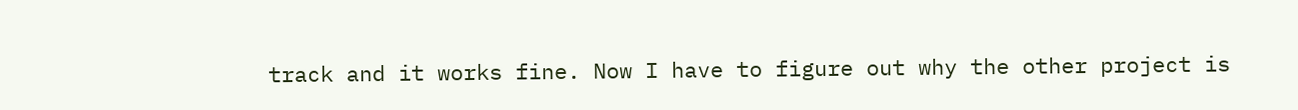track and it works fine. Now I have to figure out why the other project is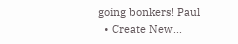going bonkers! Paul
  • Create New...